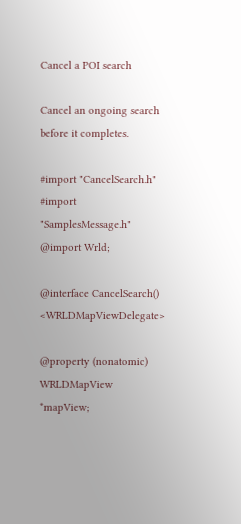Cancel a POI search

Cancel an ongoing search before it completes.

#import "CancelSearch.h"
#import "SamplesMessage.h"
@import Wrld;

@interface CancelSearch() <WRLDMapViewDelegate>

@property (nonatomic) WRLDMapView *mapView;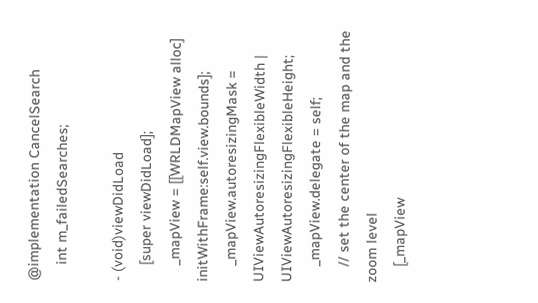@implementation CancelSearch
    int m_failedSearches;

- (void)viewDidLoad
    [super viewDidLoad];
    _mapView = [[WRLDMapView alloc] initWithFrame:self.view.bounds];
    _mapView.autoresizingMask = UIViewAutoresizingFlexibleWidth | UIViewAutoresizingFlexibleHeight;
    _mapView.delegate = self;
    // set the center of the map and the zoom level
    [_mapView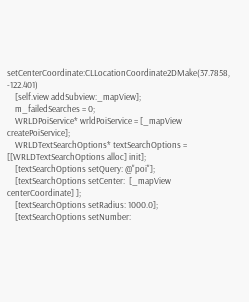setCenterCoordinate:CLLocationCoordinate2DMake(37.7858, -122.401)
    [self.view addSubview:_mapView];
    m_failedSearches = 0;
    WRLDPoiService* wrldPoiService = [_mapView createPoiService];
    WRLDTextSearchOptions* textSearchOptions = [[WRLDTextSearchOptions alloc] init];
    [textSearchOptions setQuery: @"poi"];
    [textSearchOptions setCenter:  [_mapView centerCoordinate] ];
    [textSearchOptions setRadius: 1000.0];
    [textSearchOptions setNumber: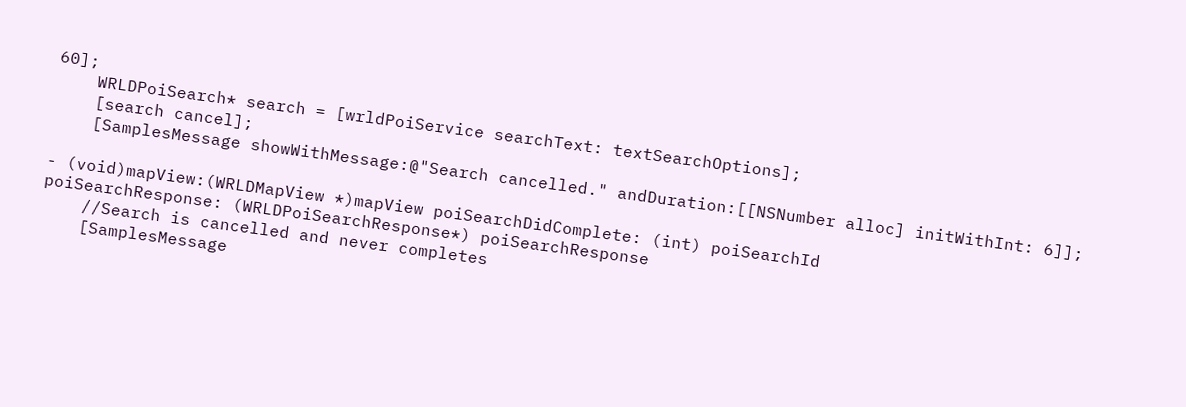60];
    WRLDPoiSearch* search = [wrldPoiService searchText: textSearchOptions];
    [search cancel];
    [SamplesMessage showWithMessage:@"Search cancelled." andDuration:[[NSNumber alloc] initWithInt: 6]];

- (void)mapView:(WRLDMapView *)mapView poiSearchDidComplete: (int) poiSearchId
poiSearchResponse: (WRLDPoiSearchResponse*) poiSearchResponse
    //Search is cancelled and never completes
    [SamplesMessage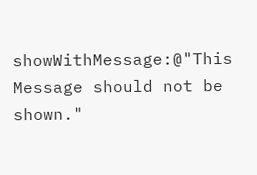showWithMessage:@"This Message should not be shown."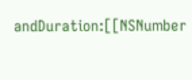andDuration:[[NSNumber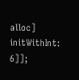alloc] initWithInt: 6]];